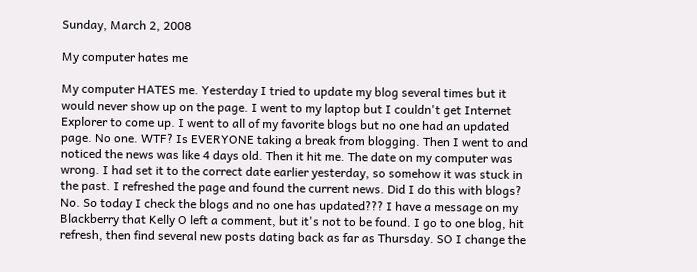Sunday, March 2, 2008

My computer hates me

My computer HATES me. Yesterday I tried to update my blog several times but it would never show up on the page. I went to my laptop but I couldn't get Internet Explorer to come up. I went to all of my favorite blogs but no one had an updated page. No one. WTF? Is EVERYONE taking a break from blogging. Then I went to and noticed the news was like 4 days old. Then it hit me. The date on my computer was wrong. I had set it to the correct date earlier yesterday, so somehow it was stuck in the past. I refreshed the page and found the current news. Did I do this with blogs? No. So today I check the blogs and no one has updated??? I have a message on my Blackberry that Kelly O left a comment, but it's not to be found. I go to one blog, hit refresh, then find several new posts dating back as far as Thursday. SO I change the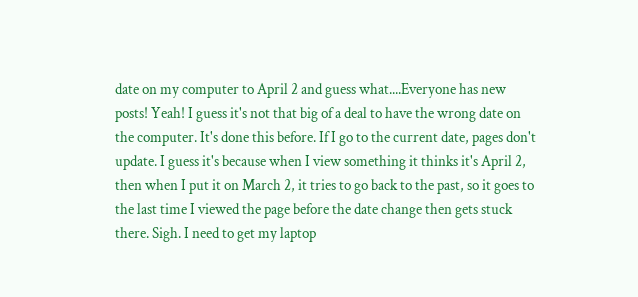date on my computer to April 2 and guess what....Everyone has new posts! Yeah! I guess it's not that big of a deal to have the wrong date on the computer. It's done this before. If I go to the current date, pages don't update. I guess it's because when I view something it thinks it's April 2, then when I put it on March 2, it tries to go back to the past, so it goes to the last time I viewed the page before the date change then gets stuck there. Sigh. I need to get my laptop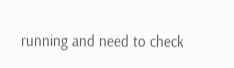running and need to check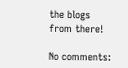the blogs from there!

No comments: